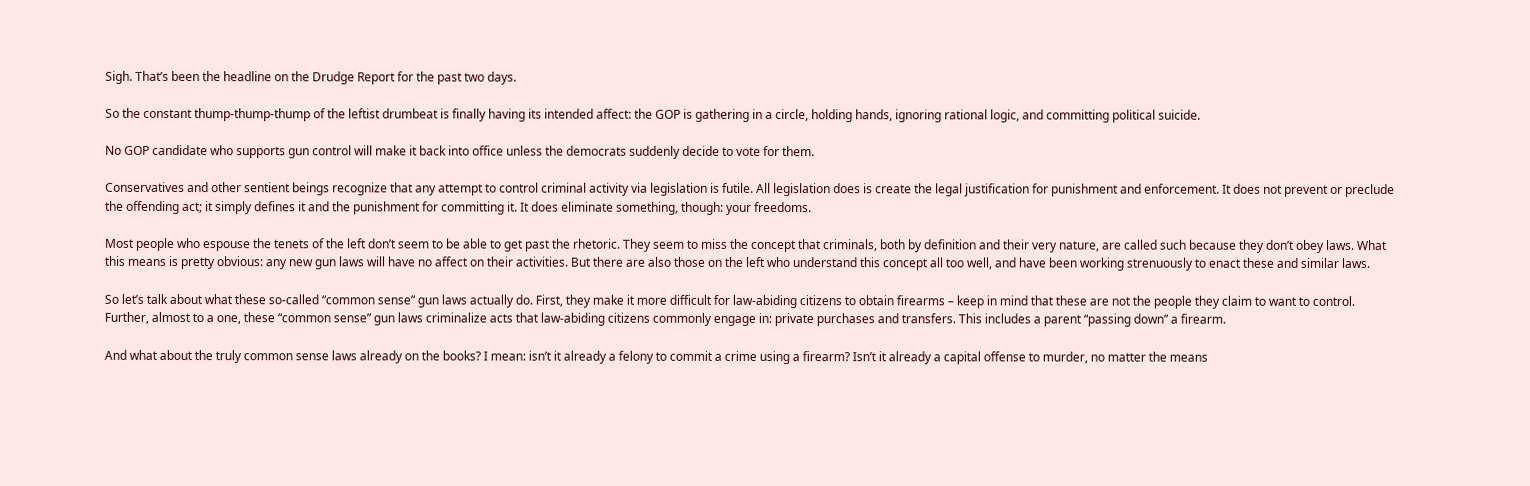Sigh. That’s been the headline on the Drudge Report for the past two days.

So the constant thump-thump-thump of the leftist drumbeat is finally having its intended affect: the GOP is gathering in a circle, holding hands, ignoring rational logic, and committing political suicide.

No GOP candidate who supports gun control will make it back into office unless the democrats suddenly decide to vote for them.

Conservatives and other sentient beings recognize that any attempt to control criminal activity via legislation is futile. All legislation does is create the legal justification for punishment and enforcement. It does not prevent or preclude the offending act; it simply defines it and the punishment for committing it. It does eliminate something, though: your freedoms.

Most people who espouse the tenets of the left don’t seem to be able to get past the rhetoric. They seem to miss the concept that criminals, both by definition and their very nature, are called such because they don’t obey laws. What this means is pretty obvious: any new gun laws will have no affect on their activities. But there are also those on the left who understand this concept all too well, and have been working strenuously to enact these and similar laws.

So let’s talk about what these so-called “common sense” gun laws actually do. First, they make it more difficult for law-abiding citizens to obtain firearms – keep in mind that these are not the people they claim to want to control. Further, almost to a one, these “common sense” gun laws criminalize acts that law-abiding citizens commonly engage in: private purchases and transfers. This includes a parent “passing down” a firearm.

And what about the truly common sense laws already on the books? I mean: isn’t it already a felony to commit a crime using a firearm? Isn’t it already a capital offense to murder, no matter the means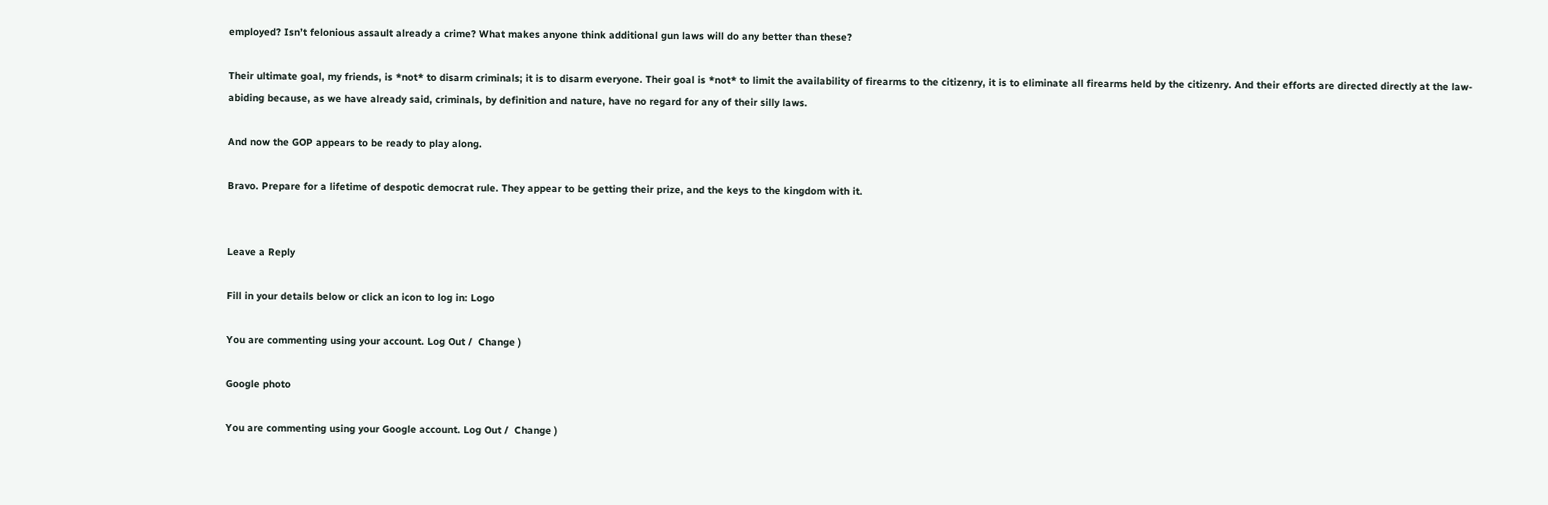employed? Isn’t felonious assault already a crime? What makes anyone think additional gun laws will do any better than these?

Their ultimate goal, my friends, is *not* to disarm criminals; it is to disarm everyone. Their goal is *not* to limit the availability of firearms to the citizenry, it is to eliminate all firearms held by the citizenry. And their efforts are directed directly at the law-abiding because, as we have already said, criminals, by definition and nature, have no regard for any of their silly laws.

And now the GOP appears to be ready to play along.

Bravo. Prepare for a lifetime of despotic democrat rule. They appear to be getting their prize, and the keys to the kingdom with it.


Leave a Reply

Fill in your details below or click an icon to log in: Logo

You are commenting using your account. Log Out /  Change )

Google photo

You are commenting using your Google account. Log Out /  Change )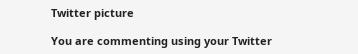Twitter picture

You are commenting using your Twitter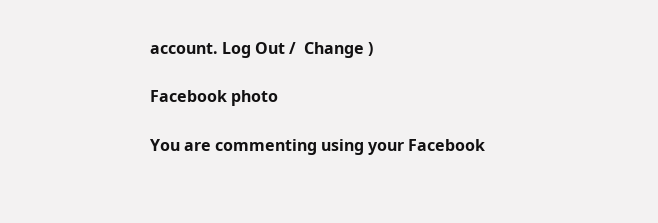account. Log Out /  Change )

Facebook photo

You are commenting using your Facebook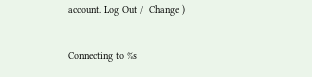account. Log Out /  Change )

Connecting to %s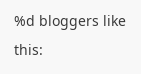%d bloggers like this: